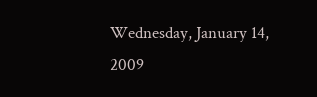Wednesday, January 14, 2009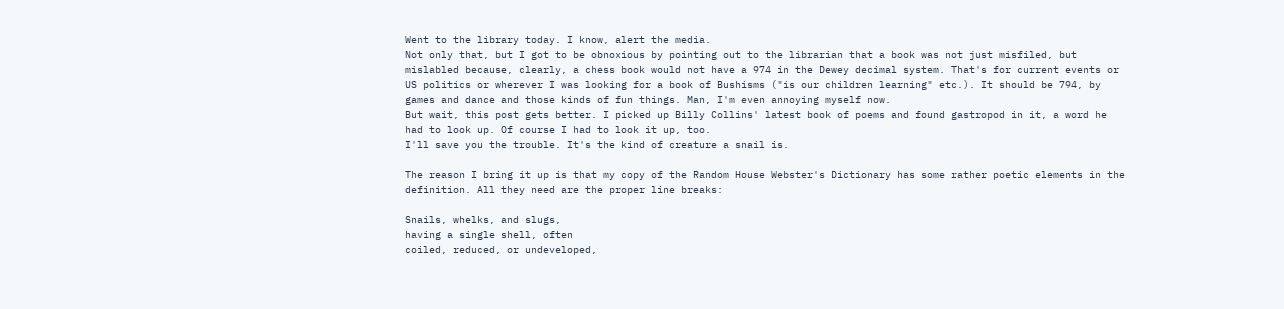Went to the library today. I know, alert the media.
Not only that, but I got to be obnoxious by pointing out to the librarian that a book was not just misfiled, but mislabled because, clearly, a chess book would not have a 974 in the Dewey decimal system. That's for current events or US politics or wherever I was looking for a book of Bushisms ("is our children learning" etc.). It should be 794, by games and dance and those kinds of fun things. Man, I'm even annoying myself now.
But wait, this post gets better. I picked up Billy Collins' latest book of poems and found gastropod in it, a word he had to look up. Of course I had to look it up, too.
I'll save you the trouble. It's the kind of creature a snail is.

The reason I bring it up is that my copy of the Random House Webster's Dictionary has some rather poetic elements in the definition. All they need are the proper line breaks:

Snails, whelks, and slugs,
having a single shell, often
coiled, reduced, or undeveloped,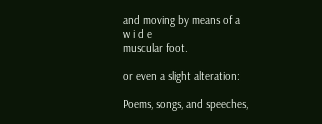and moving by means of a
w i d e
muscular foot.

or even a slight alteration:

Poems, songs, and speeches,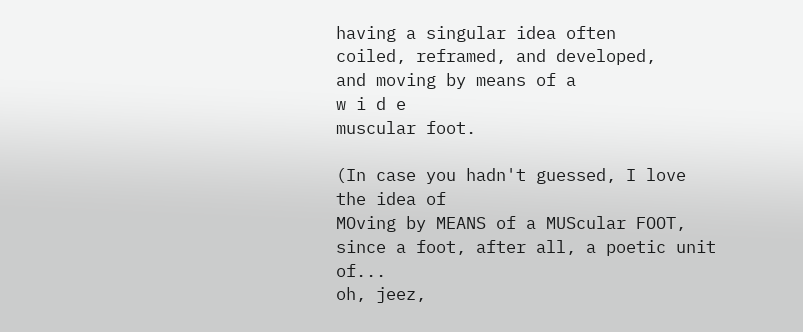having a singular idea often
coiled, reframed, and developed,
and moving by means of a
w i d e
muscular foot.

(In case you hadn't guessed, I love the idea of
MOving by MEANS of a MUScular FOOT,
since a foot, after all, a poetic unit of...
oh, jeez,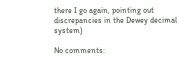there I go again, pointing out discrepancies in the Dewey decimal system)

No comments: